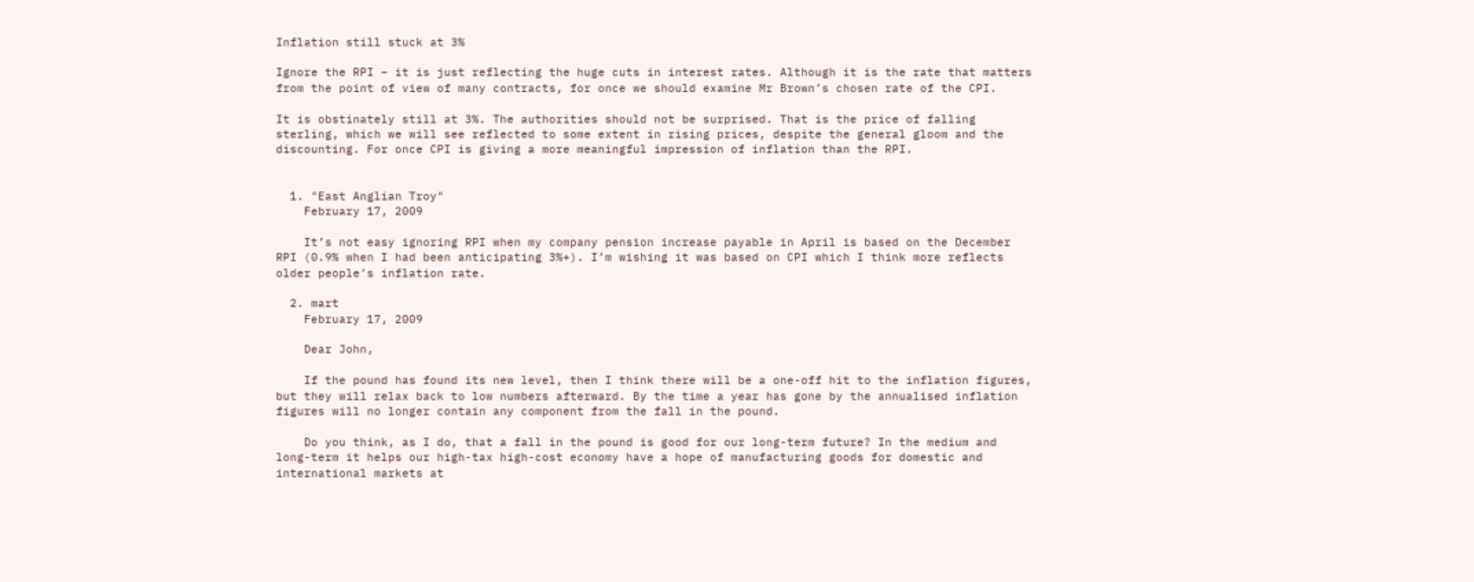Inflation still stuck at 3%

Ignore the RPI – it is just reflecting the huge cuts in interest rates. Although it is the rate that matters from the point of view of many contracts, for once we should examine Mr Brown’s chosen rate of the CPI.

It is obstinately still at 3%. The authorities should not be surprised. That is the price of falling sterling, which we will see reflected to some extent in rising prices, despite the general gloom and the discounting. For once CPI is giving a more meaningful impression of inflation than the RPI.


  1. "East Anglian Troy"
    February 17, 2009

    It’s not easy ignoring RPI when my company pension increase payable in April is based on the December RPI (0.9% when I had been anticipating 3%+). I’m wishing it was based on CPI which I think more reflects older people’s inflation rate.

  2. mart
    February 17, 2009

    Dear John,

    If the pound has found its new level, then I think there will be a one-off hit to the inflation figures, but they will relax back to low numbers afterward. By the time a year has gone by the annualised inflation figures will no longer contain any component from the fall in the pound.

    Do you think, as I do, that a fall in the pound is good for our long-term future? In the medium and long-term it helps our high-tax high-cost economy have a hope of manufacturing goods for domestic and international markets at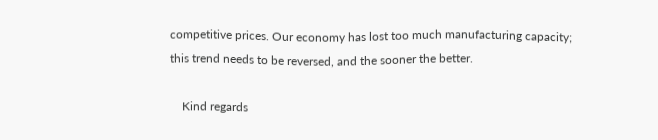competitive prices. Our economy has lost too much manufacturing capacity; this trend needs to be reversed, and the sooner the better.

    Kind regards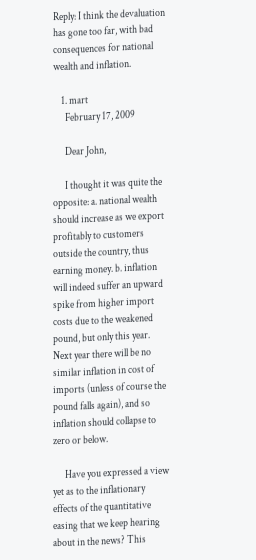Reply: I think the devaluation has gone too far, with bad consequences for national wealth and inflation.

    1. mart
      February 17, 2009

      Dear John,

      I thought it was quite the opposite: a. national wealth should increase as we export profitably to customers outside the country, thus earning money. b. inflation will indeed suffer an upward spike from higher import costs due to the weakened pound, but only this year. Next year there will be no similar inflation in cost of imports (unless of course the pound falls again), and so inflation should collapse to zero or below.

      Have you expressed a view yet as to the inflationary effects of the quantitative easing that we keep hearing about in the news? This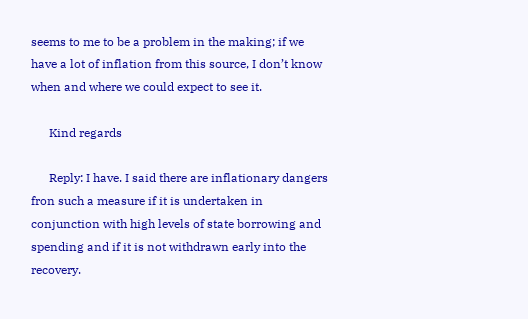seems to me to be a problem in the making; if we have a lot of inflation from this source, I don’t know when and where we could expect to see it.

      Kind regards

      Reply: I have. I said there are inflationary dangers fron such a measure if it is undertaken in conjunction with high levels of state borrowing and spending and if it is not withdrawn early into the recovery.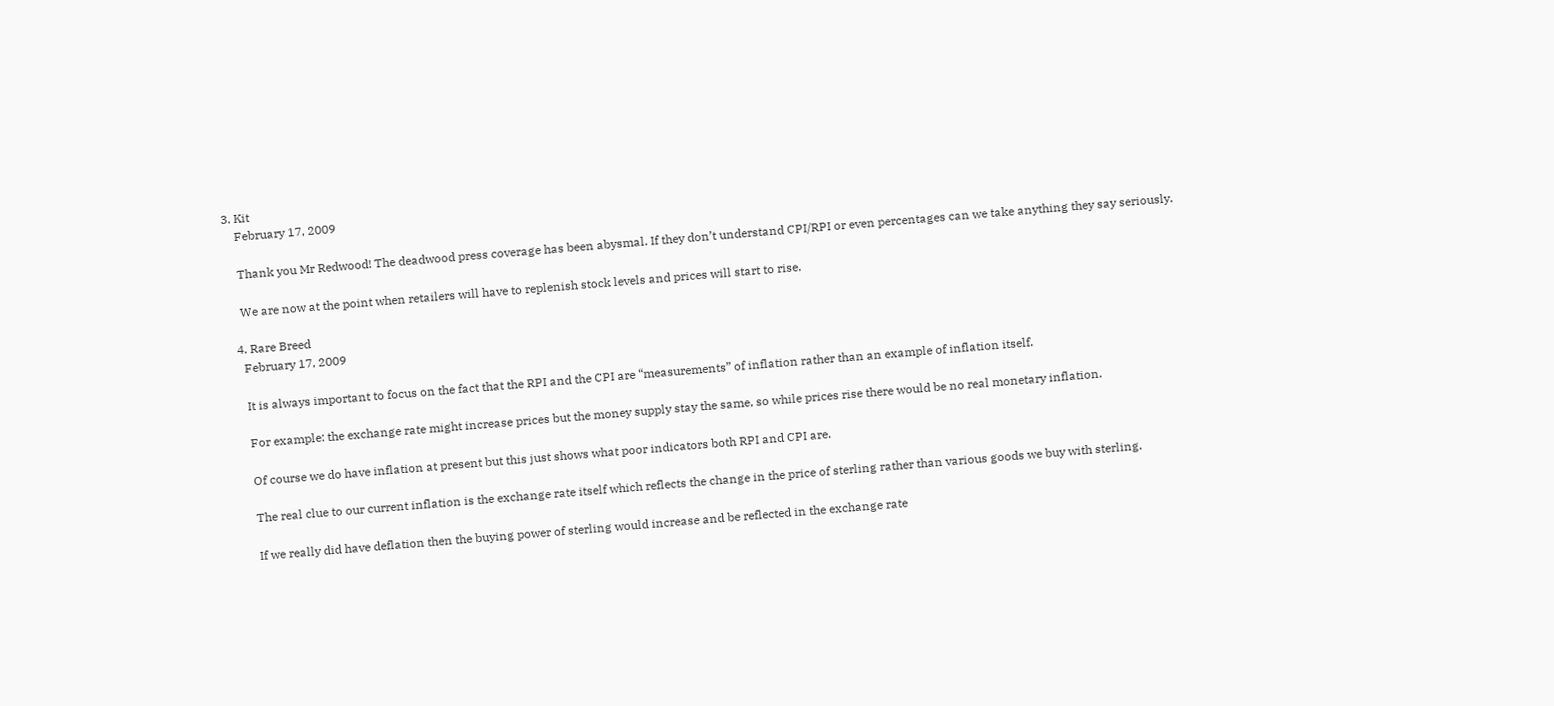3. Kit
    February 17, 2009

    Thank you Mr Redwood! The deadwood press coverage has been abysmal. If they don’t understand CPI/RPI or even percentages can we take anything they say seriously.

    We are now at the point when retailers will have to replenish stock levels and prices will start to rise.

  4. Rare Breed
    February 17, 2009

    It is always important to focus on the fact that the RPI and the CPI are “measurements” of inflation rather than an example of inflation itself.

    For example: the exchange rate might increase prices but the money supply stay the same, so while prices rise there would be no real monetary inflation.

    Of course we do have inflation at present but this just shows what poor indicators both RPI and CPI are.

    The real clue to our current inflation is the exchange rate itself which reflects the change in the price of sterling rather than various goods we buy with sterling.

    If we really did have deflation then the buying power of sterling would increase and be reflected in the exchange rate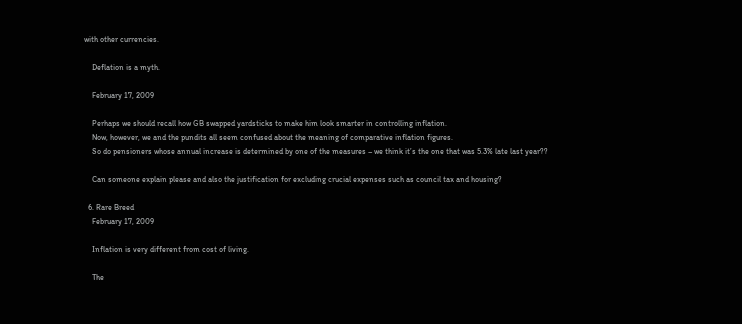with other currencies.

    Deflation is a myth.

    February 17, 2009

    Perhaps we should recall how GB swapped yardsticks to make him look smarter in controlling inflation.
    Now, however, we and the pundits all seem confused about the meaning of comparative inflation figures.
    So do pensioners whose annual increase is determined by one of the measures – we think it’s the one that was 5.3% late last year??

    Can someone explain please and also the justification for excluding crucial expenses such as council tax and housing?

  6. Rare Breed
    February 17, 2009

    Inflation is very different from cost of living.

    The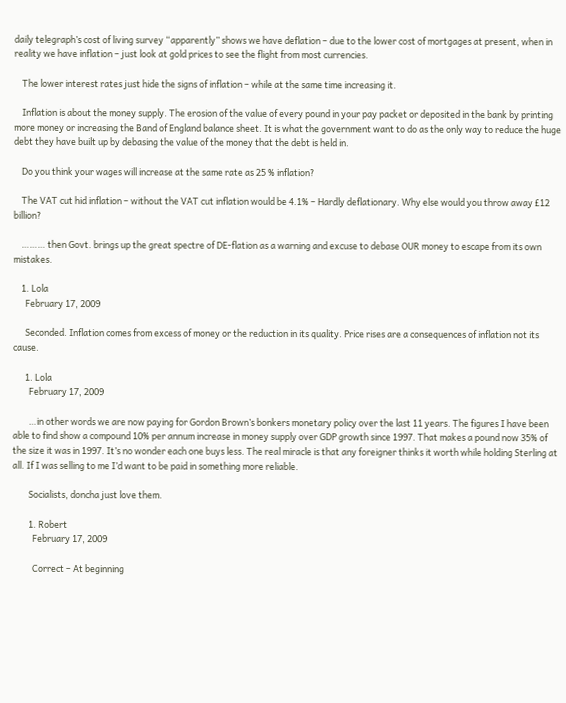daily telegraph’s cost of living survey “apparently” shows we have deflation – due to the lower cost of mortgages at present, when in reality we have inflation – just look at gold prices to see the flight from most currencies.

    The lower interest rates just hide the signs of inflation – while at the same time increasing it.

    Inflation is about the money supply. The erosion of the value of every pound in your pay packet or deposited in the bank by printing more money or increasing the Band of England balance sheet. It is what the government want to do as the only way to reduce the huge debt they have built up by debasing the value of the money that the debt is held in.

    Do you think your wages will increase at the same rate as 25 % inflation?

    The VAT cut hid inflation – without the VAT cut inflation would be 4.1% – Hardly deflationary. Why else would you throw away £12 billion?

    ……… then Govt. brings up the great spectre of DE-flation as a warning and excuse to debase OUR money to escape from its own mistakes.

    1. Lola
      February 17, 2009

      Seconded. Inflation comes from excess of money or the reduction in its quality. Price rises are a consequences of inflation not its cause.

      1. Lola
        February 17, 2009

        …in other words we are now paying for Gordon Brown’s bonkers monetary policy over the last 11 years. The figures I have been able to find show a compound 10% per annum increase in money supply over GDP growth since 1997. That makes a pound now 35% of the size it was in 1997. It’s no wonder each one buys less. The real miracle is that any foreigner thinks it worth while holding Sterling at all. If I was selling to me I’d want to be paid in something more reliable.

        Socialists, doncha just love them.

        1. Robert
          February 17, 2009

          Correct – At beginning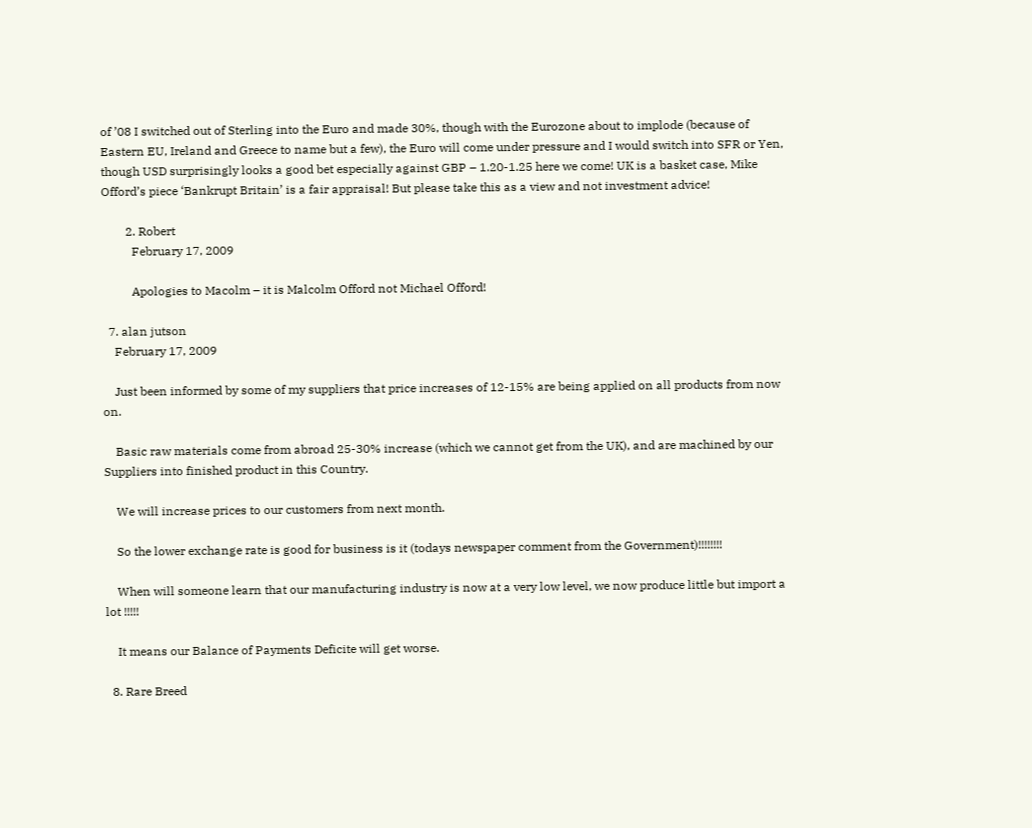of ’08 I switched out of Sterling into the Euro and made 30%, though with the Eurozone about to implode (because of Eastern EU, Ireland and Greece to name but a few), the Euro will come under pressure and I would switch into SFR or Yen, though USD surprisingly looks a good bet especially against GBP – 1.20-1.25 here we come! UK is a basket case, Mike Offord’s piece ‘Bankrupt Britain’ is a fair appraisal! But please take this as a view and not investment advice!

        2. Robert
          February 17, 2009

          Apologies to Macolm – it is Malcolm Offord not Michael Offord!

  7. alan jutson
    February 17, 2009

    Just been informed by some of my suppliers that price increases of 12-15% are being applied on all products from now on.

    Basic raw materials come from abroad 25-30% increase (which we cannot get from the UK), and are machined by our Suppliers into finished product in this Country.

    We will increase prices to our customers from next month.

    So the lower exchange rate is good for business is it (todays newspaper comment from the Government)!!!!!!!!

    When will someone learn that our manufacturing industry is now at a very low level, we now produce little but import a lot !!!!!

    It means our Balance of Payments Deficite will get worse.

  8. Rare Breed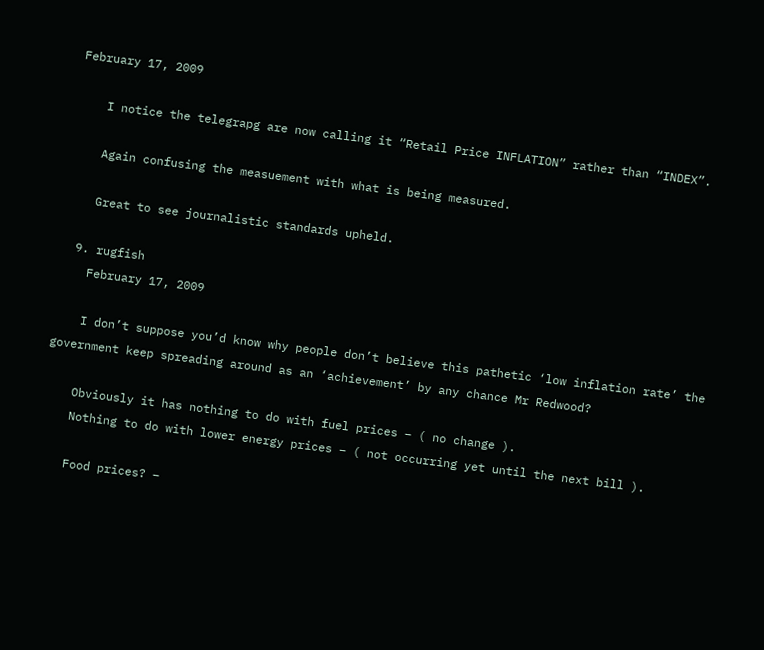February 17, 2009

    I notice the telegrapg are now calling it “Retail Price INFLATION” rather than “INDEX”.

    Again confusing the measuement with what is being measured.

    Great to see journalistic standards upheld.

  9. rugfish
    February 17, 2009

    I don’t suppose you’d know why people don’t believe this pathetic ‘low inflation rate’ the government keep spreading around as an ‘achievement’ by any chance Mr Redwood?

    Obviously it has nothing to do with fuel prices – ( no change ).
    Nothing to do with lower energy prices – ( not occurring yet until the next bill ).

    Food prices? –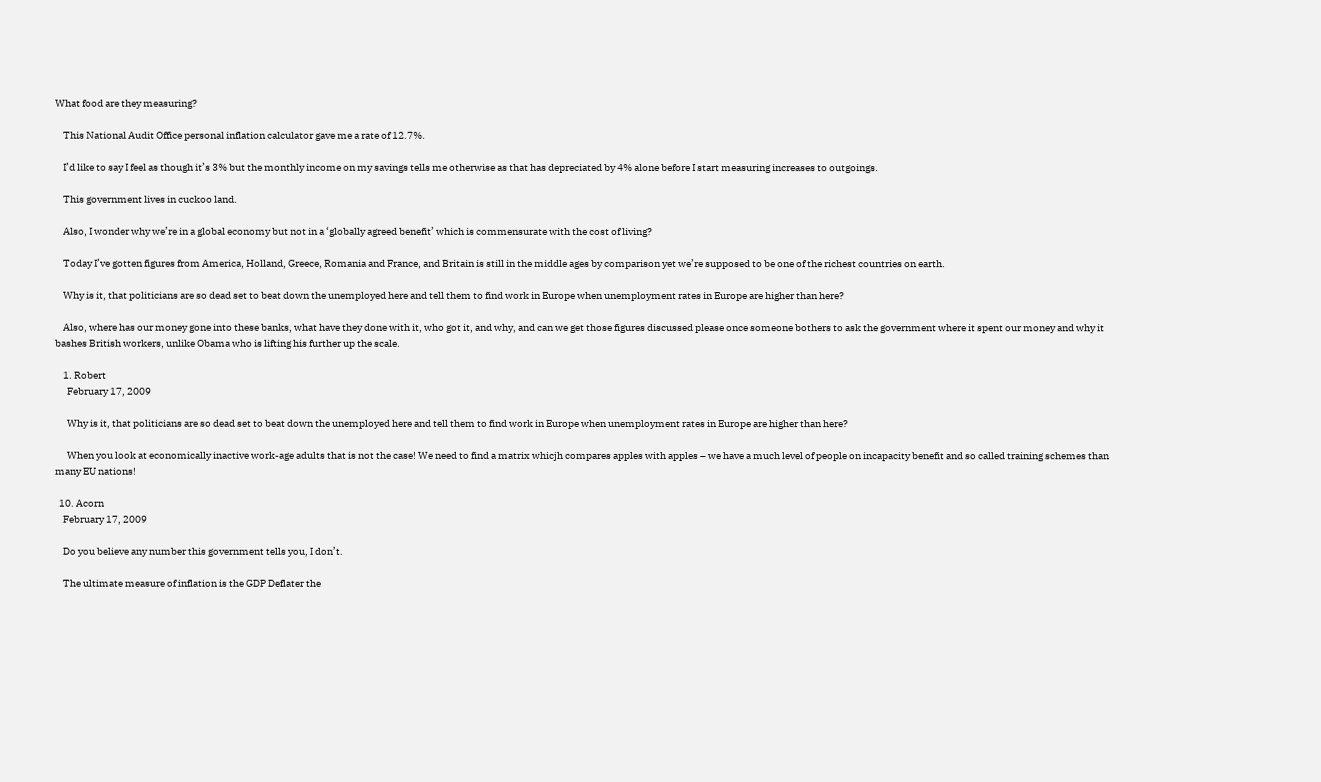What food are they measuring?

    This National Audit Office personal inflation calculator gave me a rate of 12.7%.

    I’d like to say I feel as though it’s 3% but the monthly income on my savings tells me otherwise as that has depreciated by 4% alone before I start measuring increases to outgoings.

    This government lives in cuckoo land.

    Also, I wonder why we’re in a global economy but not in a ‘globally agreed benefit’ which is commensurate with the cost of living?

    Today I’ve gotten figures from America, Holland, Greece, Romania and France, and Britain is still in the middle ages by comparison yet we’re supposed to be one of the richest countries on earth.

    Why is it, that politicians are so dead set to beat down the unemployed here and tell them to find work in Europe when unemployment rates in Europe are higher than here?

    Also, where has our money gone into these banks, what have they done with it, who got it, and why, and can we get those figures discussed please once someone bothers to ask the government where it spent our money and why it bashes British workers, unlike Obama who is lifting his further up the scale.

    1. Robert
      February 17, 2009

      Why is it, that politicians are so dead set to beat down the unemployed here and tell them to find work in Europe when unemployment rates in Europe are higher than here?

      When you look at economically inactive work-age adults that is not the case! We need to find a matrix whicjh compares apples with apples – we have a much level of people on incapacity benefit and so called training schemes than many EU nations!

  10. Acorn
    February 17, 2009

    Do you believe any number this government tells you, I don’t.

    The ultimate measure of inflation is the GDP Deflater the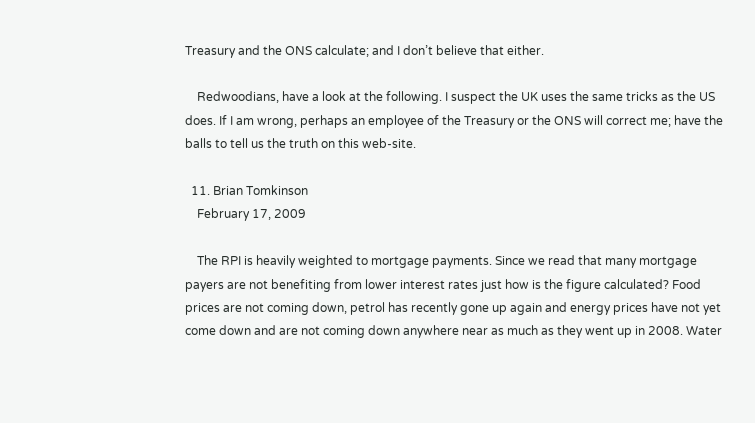Treasury and the ONS calculate; and I don’t believe that either.

    Redwoodians, have a look at the following. I suspect the UK uses the same tricks as the US does. If I am wrong, perhaps an employee of the Treasury or the ONS will correct me; have the balls to tell us the truth on this web-site.

  11. Brian Tomkinson
    February 17, 2009

    The RPI is heavily weighted to mortgage payments. Since we read that many mortgage payers are not benefiting from lower interest rates just how is the figure calculated? Food prices are not coming down, petrol has recently gone up again and energy prices have not yet come down and are not coming down anywhere near as much as they went up in 2008. Water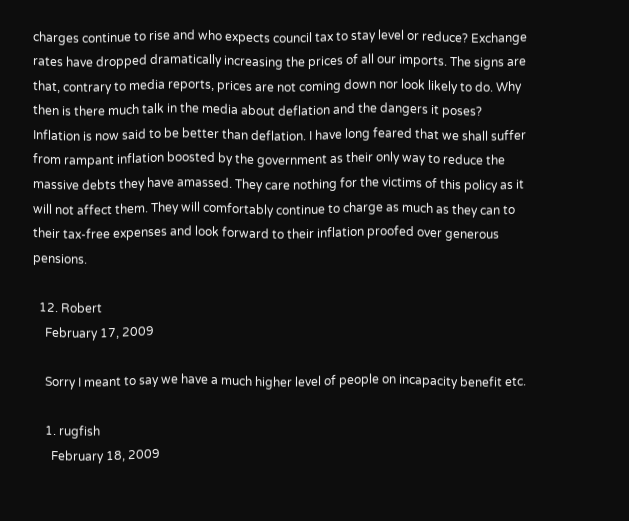charges continue to rise and who expects council tax to stay level or reduce? Exchange rates have dropped dramatically increasing the prices of all our imports. The signs are that, contrary to media reports, prices are not coming down nor look likely to do. Why then is there much talk in the media about deflation and the dangers it poses? Inflation is now said to be better than deflation. I have long feared that we shall suffer from rampant inflation boosted by the government as their only way to reduce the massive debts they have amassed. They care nothing for the victims of this policy as it will not affect them. They will comfortably continue to charge as much as they can to their tax-free expenses and look forward to their inflation proofed over generous pensions.

  12. Robert
    February 17, 2009

    Sorry I meant to say we have a much higher level of people on incapacity benefit etc.

    1. rugfish
      February 18, 2009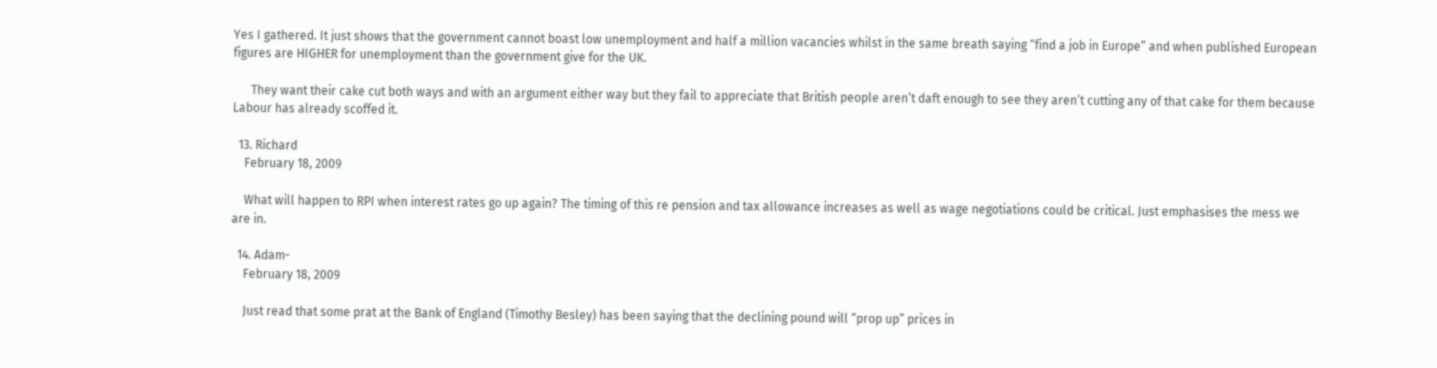Yes I gathered. It just shows that the government cannot boast low unemployment and half a million vacancies whilst in the same breath saying “find a job in Europe” and when published European figures are HIGHER for unemployment than the government give for the UK.

      They want their cake cut both ways and with an argument either way but they fail to appreciate that British people aren’t daft enough to see they aren’t cutting any of that cake for them because Labour has already scoffed it.

  13. Richard
    February 18, 2009

    What will happen to RPI when interest rates go up again? The timing of this re pension and tax allowance increases as well as wage negotiations could be critical. Just emphasises the mess we are in.

  14. Adam-
    February 18, 2009

    Just read that some prat at the Bank of England (Timothy Besley) has been saying that the declining pound will “prop up” prices in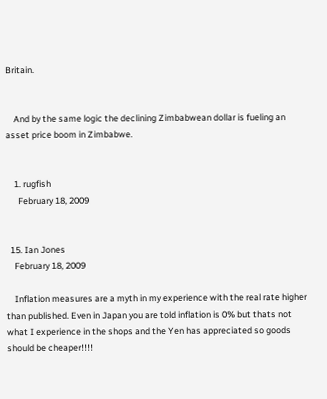Britain.


    And by the same logic the declining Zimbabwean dollar is fueling an asset price boom in Zimbabwe.


    1. rugfish
      February 18, 2009


  15. Ian Jones
    February 18, 2009

    Inflation measures are a myth in my experience with the real rate higher than published. Even in Japan you are told inflation is 0% but thats not what I experience in the shops and the Yen has appreciated so goods should be cheaper!!!!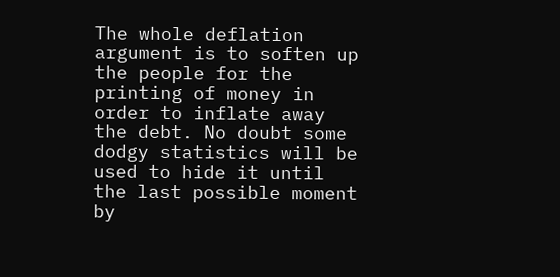The whole deflation argument is to soften up the people for the printing of money in order to inflate away the debt. No doubt some dodgy statistics will be used to hide it until the last possible moment by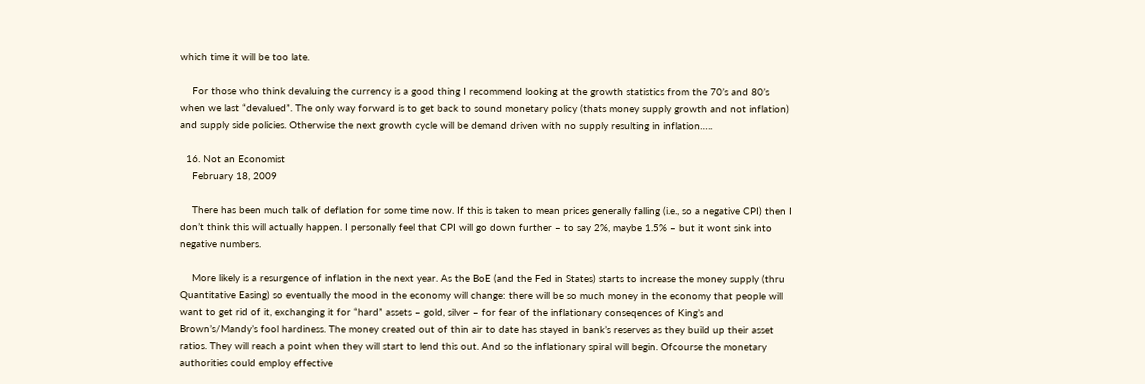which time it will be too late.

    For those who think devaluing the currency is a good thing I recommend looking at the growth statistics from the 70’s and 80’s when we last “devalued”. The only way forward is to get back to sound monetary policy (thats money supply growth and not inflation) and supply side policies. Otherwise the next growth cycle will be demand driven with no supply resulting in inflation…..

  16. Not an Economist
    February 18, 2009

    There has been much talk of deflation for some time now. If this is taken to mean prices generally falling (i.e., so a negative CPI) then I don’t think this will actually happen. I personally feel that CPI will go down further – to say 2%, maybe 1.5% – but it wont sink into negative numbers.

    More likely is a resurgence of inflation in the next year. As the BoE (and the Fed in States) starts to increase the money supply (thru Quantitative Easing) so eventually the mood in the economy will change: there will be so much money in the economy that people will want to get rid of it, exchanging it for “hard” assets – gold, silver – for fear of the inflationary conseqences of King’s and Brown’s/Mandy’s fool hardiness. The money created out of thin air to date has stayed in bank’s reserves as they build up their asset ratios. They will reach a point when they will start to lend this out. And so the inflationary spiral will begin. Ofcourse the monetary authorities could employ effective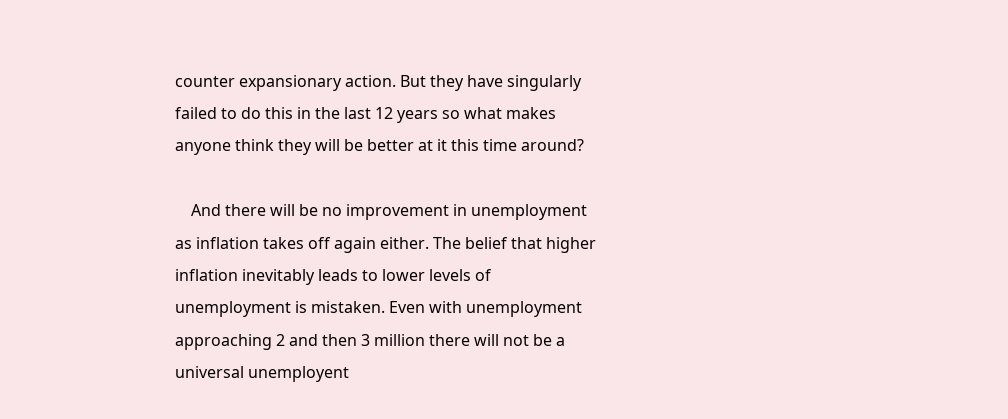counter expansionary action. But they have singularly failed to do this in the last 12 years so what makes anyone think they will be better at it this time around?

    And there will be no improvement in unemployment as inflation takes off again either. The belief that higher inflation inevitably leads to lower levels of unemployment is mistaken. Even with unemployment approaching 2 and then 3 million there will not be a universal unemployent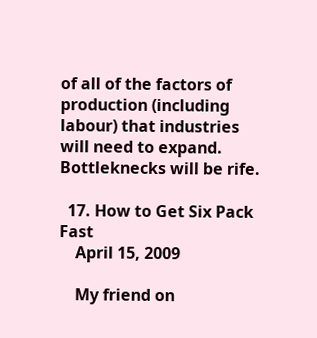of all of the factors of production (including labour) that industries will need to expand. Bottleknecks will be rife.

  17. How to Get Six Pack Fast
    April 15, 2009

    My friend on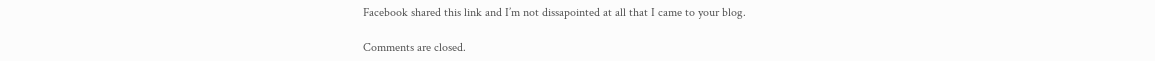Facebook shared this link and I’m not dissapointed at all that I came to your blog.

Comments are closed.